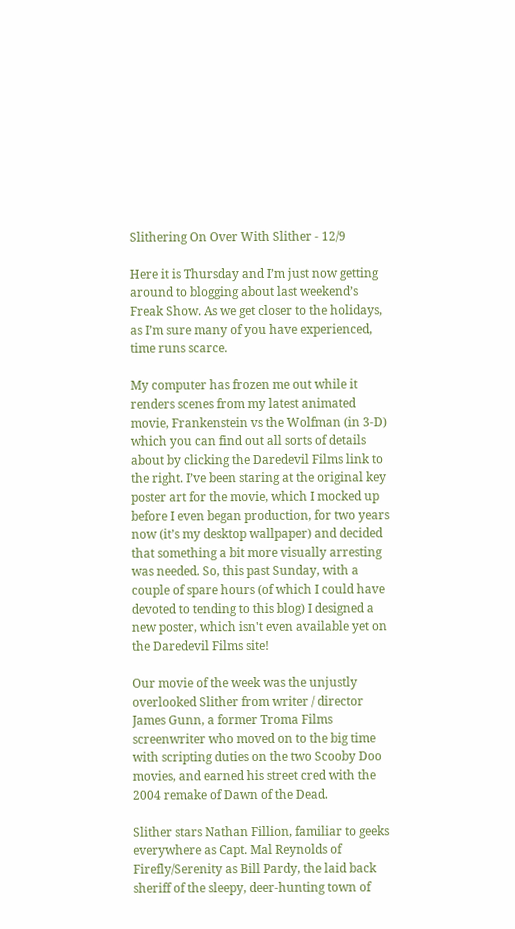Slithering On Over With Slither - 12/9

Here it is Thursday and I’m just now getting around to blogging about last weekend’s Freak Show. As we get closer to the holidays, as I’m sure many of you have experienced, time runs scarce.

My computer has frozen me out while it renders scenes from my latest animated movie, Frankenstein vs the Wolfman (in 3-D) which you can find out all sorts of details about by clicking the Daredevil Films link to the right. I’ve been staring at the original key poster art for the movie, which I mocked up before I even began production, for two years now (it’s my desktop wallpaper) and decided that something a bit more visually arresting was needed. So, this past Sunday, with a couple of spare hours (of which I could have devoted to tending to this blog) I designed a new poster, which isn't even available yet on the Daredevil Films site!

Our movie of the week was the unjustly overlooked Slither from writer / director James Gunn, a former Troma Films screenwriter who moved on to the big time with scripting duties on the two Scooby Doo movies, and earned his street cred with the 2004 remake of Dawn of the Dead.

Slither stars Nathan Fillion, familiar to geeks everywhere as Capt. Mal Reynolds of Firefly/Serenity as Bill Pardy, the laid back sheriff of the sleepy, deer-hunting town of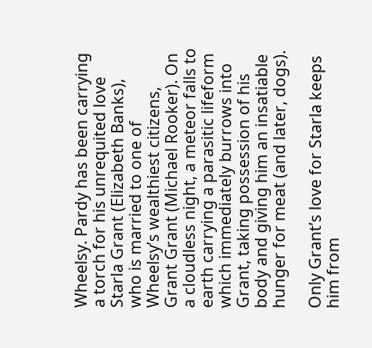Wheelsy. Pardy has been carrying a torch for his unrequited love Starla Grant (Elizabeth Banks), who is married to one of Wheelsy’s wealthiest citizens, Grant Grant (Michael Rooker). On a cloudless night, a meteor falls to earth carrying a parasitic lifeform which immediately burrows into Grant, taking possession of his body and giving him an insatiable hunger for meat (and later, dogs).

Only Grant’s love for Starla keeps him from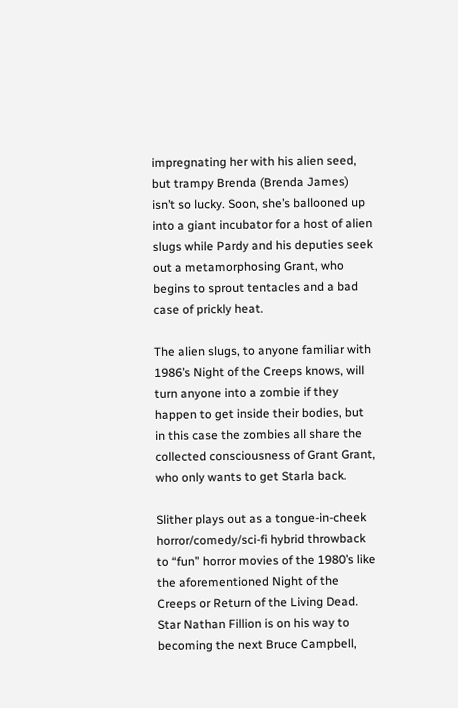impregnating her with his alien seed, but trampy Brenda (Brenda James) isn’t so lucky. Soon, she’s ballooned up into a giant incubator for a host of alien slugs while Pardy and his deputies seek out a metamorphosing Grant, who begins to sprout tentacles and a bad case of prickly heat.

The alien slugs, to anyone familiar with 1986’s Night of the Creeps knows, will turn anyone into a zombie if they happen to get inside their bodies, but in this case the zombies all share the collected consciousness of Grant Grant, who only wants to get Starla back.

Slither plays out as a tongue-in-cheek horror/comedy/sci-fi hybrid throwback to “fun” horror movies of the 1980’s like the aforementioned Night of the Creeps or Return of the Living Dead. Star Nathan Fillion is on his way to becoming the next Bruce Campbell,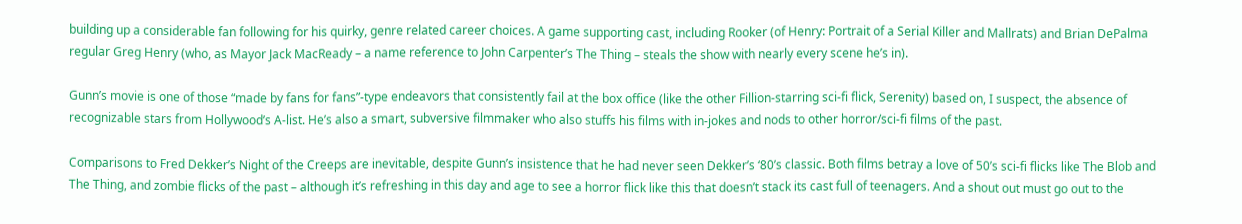building up a considerable fan following for his quirky, genre related career choices. A game supporting cast, including Rooker (of Henry: Portrait of a Serial Killer and Mallrats) and Brian DePalma regular Greg Henry (who, as Mayor Jack MacReady – a name reference to John Carpenter’s The Thing – steals the show with nearly every scene he’s in).

Gunn’s movie is one of those “made by fans for fans”-type endeavors that consistently fail at the box office (like the other Fillion-starring sci-fi flick, Serenity) based on, I suspect, the absence of recognizable stars from Hollywood’s A-list. He’s also a smart, subversive filmmaker who also stuffs his films with in-jokes and nods to other horror/sci-fi films of the past.

Comparisons to Fred Dekker’s Night of the Creeps are inevitable, despite Gunn’s insistence that he had never seen Dekker’s ‘80’s classic. Both films betray a love of 50’s sci-fi flicks like The Blob and The Thing, and zombie flicks of the past – although it’s refreshing in this day and age to see a horror flick like this that doesn’t stack its cast full of teenagers. And a shout out must go out to the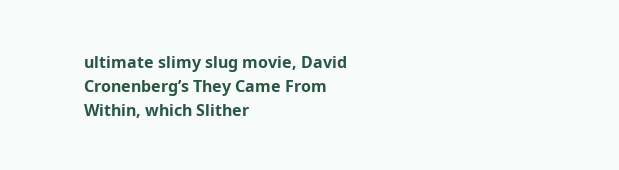ultimate slimy slug movie, David Cronenberg’s They Came From Within, which Slither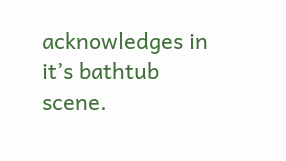acknowledges in it’s bathtub scene.